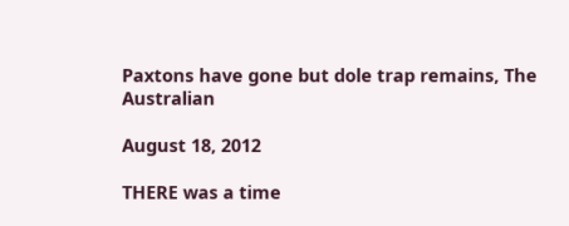Paxtons have gone but dole trap remains, The Australian

August 18, 2012

THERE was a time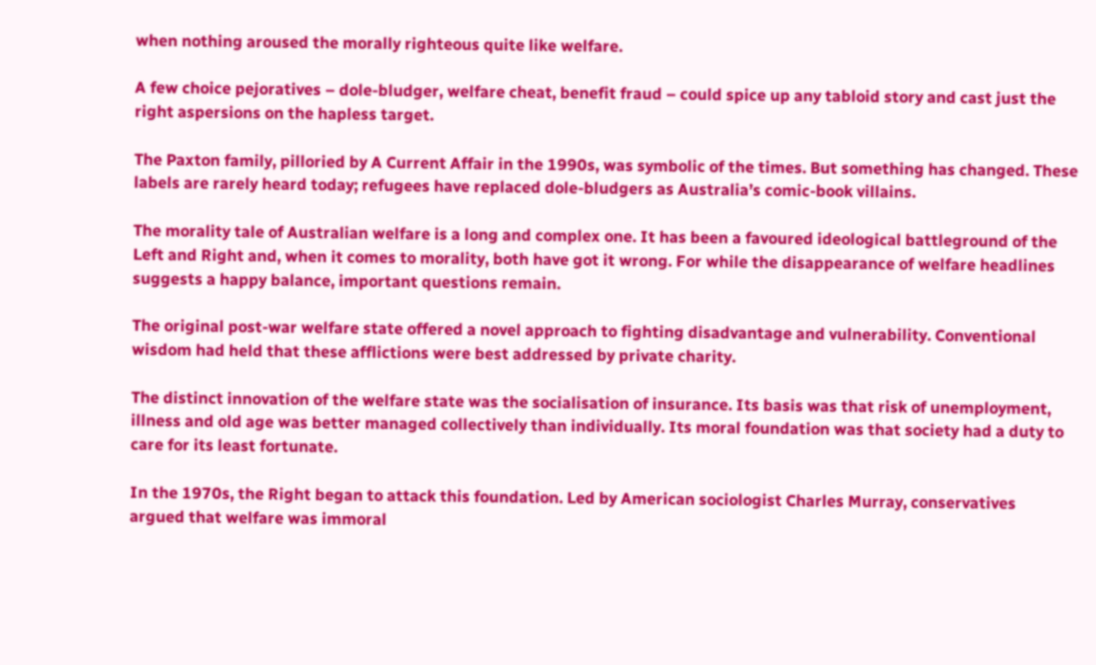when nothing aroused the morally righteous quite like welfare.

A few choice pejoratives – dole-bludger, welfare cheat, benefit fraud – could spice up any tabloid story and cast just the right aspersions on the hapless target.

The Paxton family, pilloried by A Current Affair in the 1990s, was symbolic of the times. But something has changed. These labels are rarely heard today; refugees have replaced dole-bludgers as Australia’s comic-book villains.

The morality tale of Australian welfare is a long and complex one. It has been a favoured ideological battleground of the Left and Right and, when it comes to morality, both have got it wrong. For while the disappearance of welfare headlines suggests a happy balance, important questions remain.

The original post-war welfare state offered a novel approach to fighting disadvantage and vulnerability. Conventional wisdom had held that these afflictions were best addressed by private charity.

The distinct innovation of the welfare state was the socialisation of insurance. Its basis was that risk of unemployment, illness and old age was better managed collectively than individually. Its moral foundation was that society had a duty to care for its least fortunate.

In the 1970s, the Right began to attack this foundation. Led by American sociologist Charles Murray, conservatives argued that welfare was immoral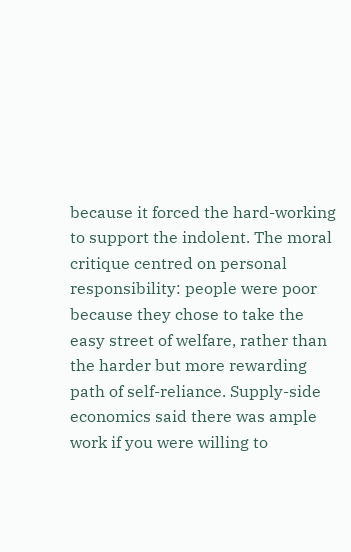because it forced the hard-working to support the indolent. The moral critique centred on personal responsibility: people were poor because they chose to take the easy street of welfare, rather than the harder but more rewarding path of self-reliance. Supply-side economics said there was ample work if you were willing to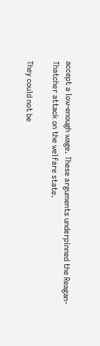accept a low-enough wage. These arguments underpinned the Reagan-Thatcher attack on the welfare state.

They could not be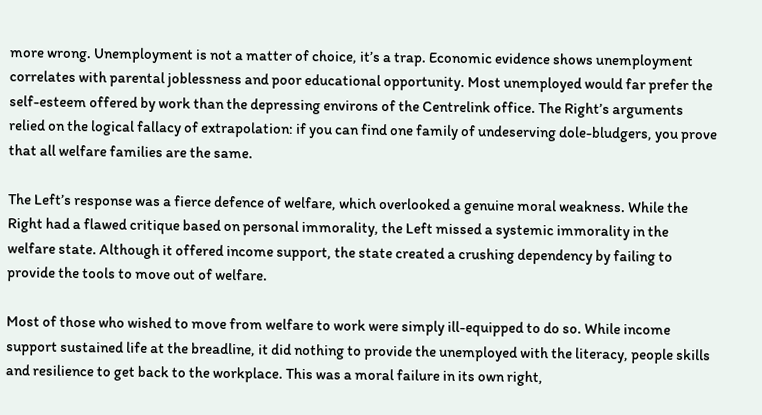more wrong. Unemployment is not a matter of choice, it’s a trap. Economic evidence shows unemployment correlates with parental joblessness and poor educational opportunity. Most unemployed would far prefer the self-esteem offered by work than the depressing environs of the Centrelink office. The Right’s arguments relied on the logical fallacy of extrapolation: if you can find one family of undeserving dole-bludgers, you prove that all welfare families are the same.

The Left’s response was a fierce defence of welfare, which overlooked a genuine moral weakness. While the Right had a flawed critique based on personal immorality, the Left missed a systemic immorality in the welfare state. Although it offered income support, the state created a crushing dependency by failing to provide the tools to move out of welfare.

Most of those who wished to move from welfare to work were simply ill-equipped to do so. While income support sustained life at the breadline, it did nothing to provide the unemployed with the literacy, people skills and resilience to get back to the workplace. This was a moral failure in its own right,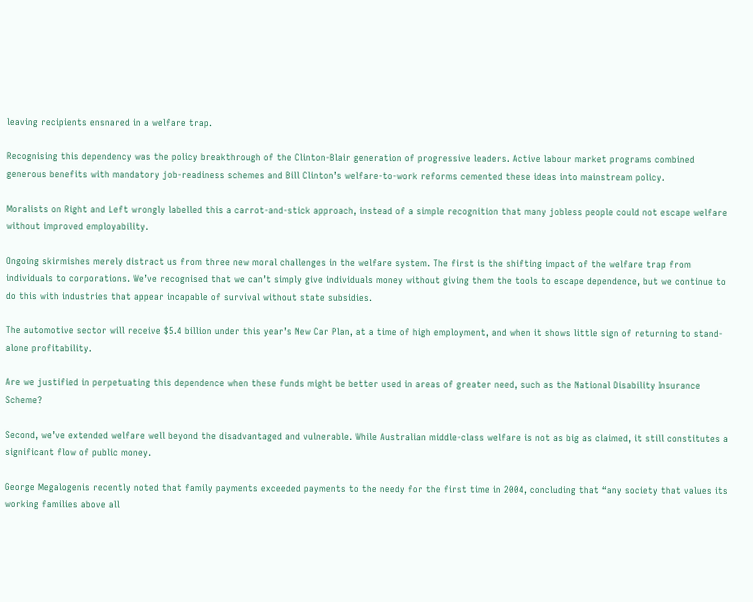leaving recipients ensnared in a welfare trap.

Recognising this dependency was the policy breakthrough of the Clinton-Blair generation of progressive leaders. Active labour market programs combined generous benefits with mandatory job-readiness schemes and Bill Clinton’s welfare-to-work reforms cemented these ideas into mainstream policy.

Moralists on Right and Left wrongly labelled this a carrot-and-stick approach, instead of a simple recognition that many jobless people could not escape welfare without improved employability.

Ongoing skirmishes merely distract us from three new moral challenges in the welfare system. The first is the shifting impact of the welfare trap from individuals to corporations. We’ve recognised that we can’t simply give individuals money without giving them the tools to escape dependence, but we continue to do this with industries that appear incapable of survival without state subsidies.

The automotive sector will receive $5.4 billion under this year’s New Car Plan, at a time of high employment, and when it shows little sign of returning to stand-alone profitability.

Are we justified in perpetuating this dependence when these funds might be better used in areas of greater need, such as the National Disability Insurance Scheme?

Second, we’ve extended welfare well beyond the disadvantaged and vulnerable. While Australian middle-class welfare is not as big as claimed, it still constitutes a significant flow of public money.

George Megalogenis recently noted that family payments exceeded payments to the needy for the first time in 2004, concluding that “any society that values its working families above all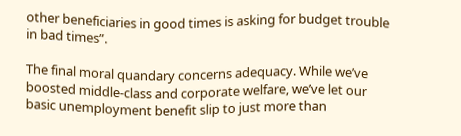other beneficiaries in good times is asking for budget trouble in bad times”.

The final moral quandary concerns adequacy. While we’ve boosted middle-class and corporate welfare, we’ve let our basic unemployment benefit slip to just more than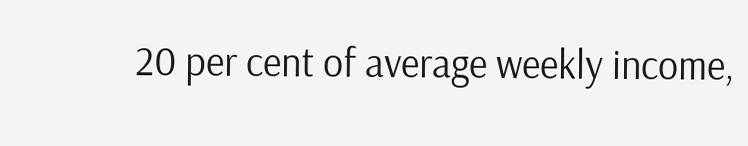20 per cent of average weekly income,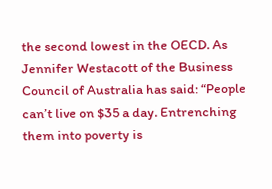the second lowest in the OECD. As Jennifer Westacott of the Business Council of Australia has said: “People can’t live on $35 a day. Entrenching them into poverty is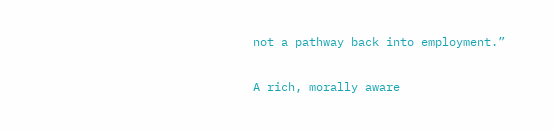not a pathway back into employment.”

A rich, morally aware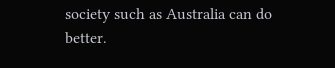society such as Australia can do better.